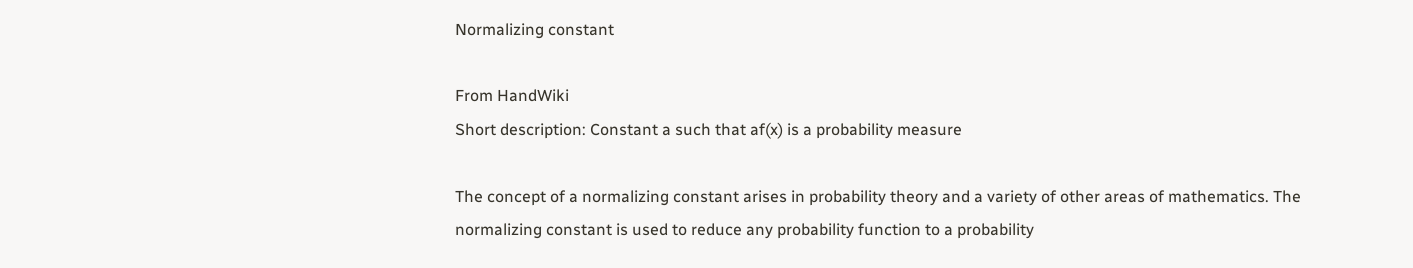Normalizing constant

From HandWiki
Short description: Constant a such that af(x) is a probability measure

The concept of a normalizing constant arises in probability theory and a variety of other areas of mathematics. The normalizing constant is used to reduce any probability function to a probability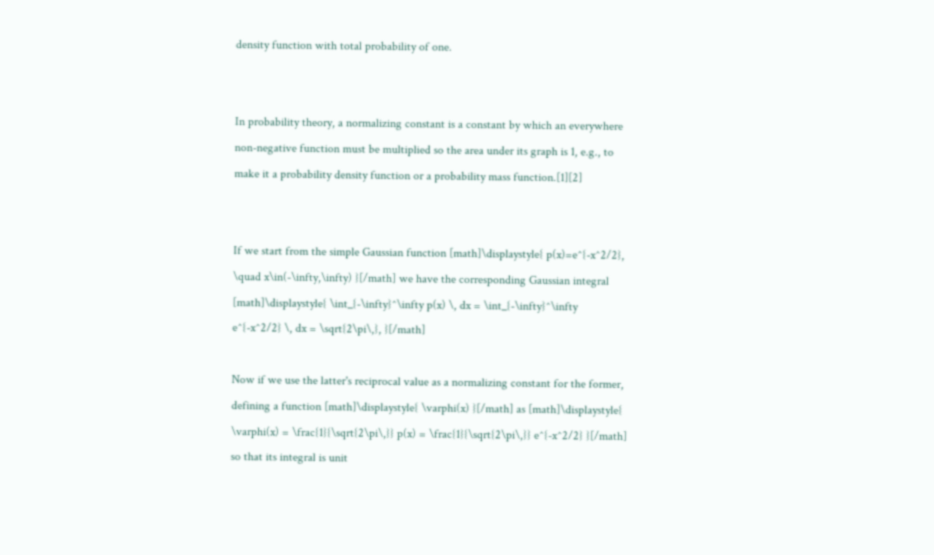density function with total probability of one.


In probability theory, a normalizing constant is a constant by which an everywhere non-negative function must be multiplied so the area under its graph is 1, e.g., to make it a probability density function or a probability mass function.[1][2]


If we start from the simple Gaussian function [math]\displaystyle{ p(x)=e^{-x^2/2}, \quad x\in(-\infty,\infty) }[/math] we have the corresponding Gaussian integral [math]\displaystyle{ \int_{-\infty}^\infty p(x) \, dx = \int_{-\infty}^\infty e^{-x^2/2} \, dx = \sqrt{2\pi\,}, }[/math]

Now if we use the latter's reciprocal value as a normalizing constant for the former, defining a function [math]\displaystyle{ \varphi(x) }[/math] as [math]\displaystyle{ \varphi(x) = \frac{1}{\sqrt{2\pi\,}} p(x) = \frac{1}{\sqrt{2\pi\,}} e^{-x^2/2} }[/math] so that its integral is unit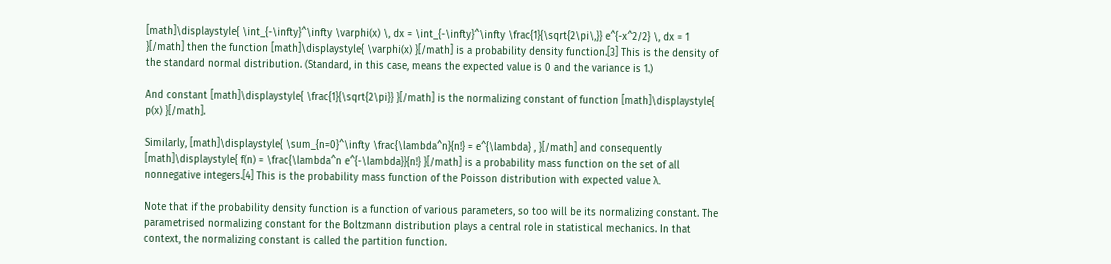[math]\displaystyle{ \int_{-\infty}^\infty \varphi(x) \, dx = \int_{-\infty}^\infty \frac{1}{\sqrt{2\pi\,}} e^{-x^2/2} \, dx = 1 }[/math] then the function [math]\displaystyle{ \varphi(x) }[/math] is a probability density function.[3] This is the density of the standard normal distribution. (Standard, in this case, means the expected value is 0 and the variance is 1.)

And constant [math]\displaystyle{ \frac{1}{\sqrt{2\pi}} }[/math] is the normalizing constant of function [math]\displaystyle{ p(x) }[/math].

Similarly, [math]\displaystyle{ \sum_{n=0}^\infty \frac{\lambda^n}{n!} = e^{\lambda} , }[/math] and consequently [math]\displaystyle{ f(n) = \frac{\lambda^n e^{-\lambda}}{n!} }[/math] is a probability mass function on the set of all nonnegative integers.[4] This is the probability mass function of the Poisson distribution with expected value λ.

Note that if the probability density function is a function of various parameters, so too will be its normalizing constant. The parametrised normalizing constant for the Boltzmann distribution plays a central role in statistical mechanics. In that context, the normalizing constant is called the partition function.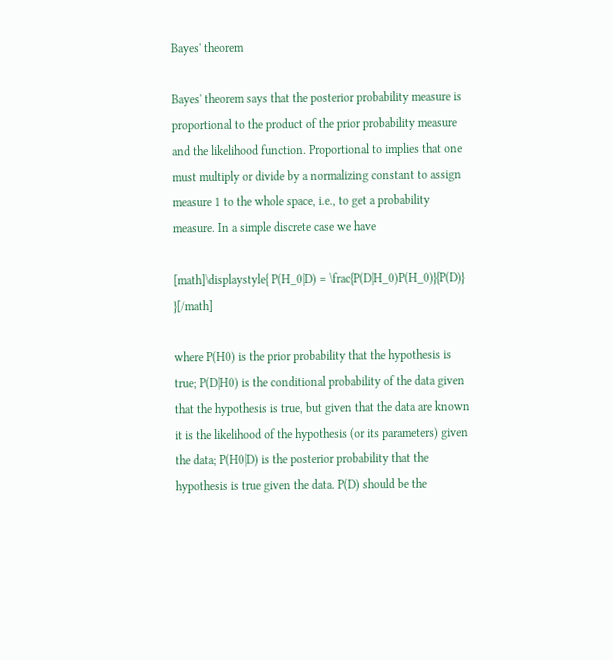Bayes' theorem

Bayes' theorem says that the posterior probability measure is proportional to the product of the prior probability measure and the likelihood function. Proportional to implies that one must multiply or divide by a normalizing constant to assign measure 1 to the whole space, i.e., to get a probability measure. In a simple discrete case we have

[math]\displaystyle{ P(H_0|D) = \frac{P(D|H_0)P(H_0)}{P(D)} }[/math]

where P(H0) is the prior probability that the hypothesis is true; P(D|H0) is the conditional probability of the data given that the hypothesis is true, but given that the data are known it is the likelihood of the hypothesis (or its parameters) given the data; P(H0|D) is the posterior probability that the hypothesis is true given the data. P(D) should be the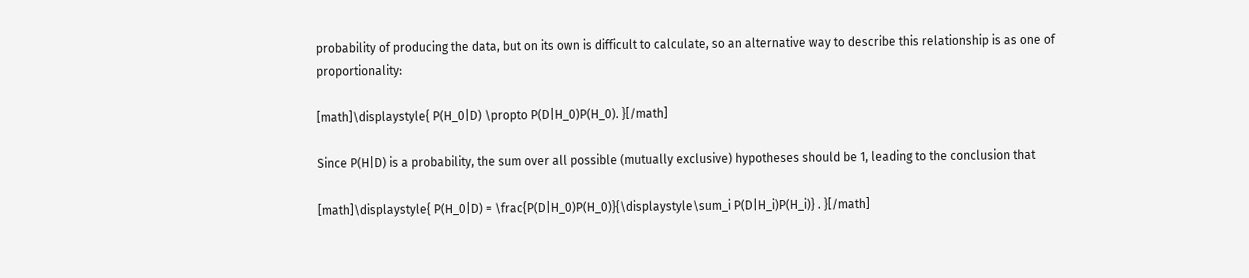probability of producing the data, but on its own is difficult to calculate, so an alternative way to describe this relationship is as one of proportionality:

[math]\displaystyle{ P(H_0|D) \propto P(D|H_0)P(H_0). }[/math]

Since P(H|D) is a probability, the sum over all possible (mutually exclusive) hypotheses should be 1, leading to the conclusion that

[math]\displaystyle{ P(H_0|D) = \frac{P(D|H_0)P(H_0)}{\displaystyle\sum_i P(D|H_i)P(H_i)} . }[/math]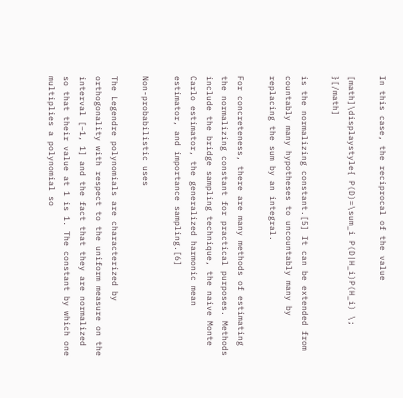In this case, the reciprocal of the value

[math]\displaystyle{ P(D)=\sum_i P(D|H_i)P(H_i) \; }[/math]

is the normalizing constant.[5] It can be extended from countably many hypotheses to uncountably many by replacing the sum by an integral.

For concreteness, there are many methods of estimating the normalizing constant for practical purposes. Methods include the bridge sampling technique, the naive Monte Carlo estimator, the generalized harmonic mean estimator, and importance sampling.[6]

Non-probabilistic uses

The Legendre polynomials are characterized by orthogonality with respect to the uniform measure on the interval [−1, 1] and the fact that they are normalized so that their value at 1 is 1. The constant by which one multiplies a polynomial so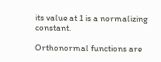its value at 1 is a normalizing constant.

Orthonormal functions are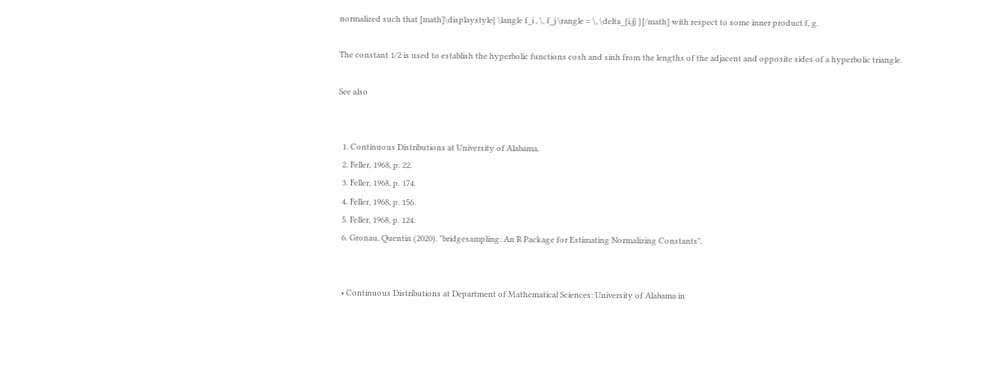normalized such that [math]\displaystyle{ \langle f_i , \, f_j \rangle = \, \delta_{i,j} }[/math] with respect to some inner product f, g.

The constant 1/2 is used to establish the hyperbolic functions cosh and sinh from the lengths of the adjacent and opposite sides of a hyperbolic triangle.

See also


  1. Continuous Distributions at University of Alabama.
  2. Feller, 1968, p. 22.
  3. Feller, 1968, p. 174.
  4. Feller, 1968, p. 156.
  5. Feller, 1968, p. 124.
  6. Gronau, Quentin (2020). "bridgesampling: An R Package for Estimating Normalizing Constants".


  • Continuous Distributions at Department of Mathematical Sciences: University of Alabama in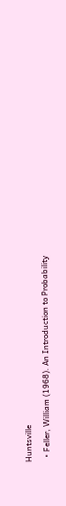Huntsville
  • Feller, William (1968). An Introduction to Probability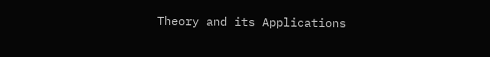Theory and its Applications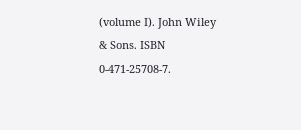(volume I). John Wiley & Sons. ISBN 0-471-25708-7.